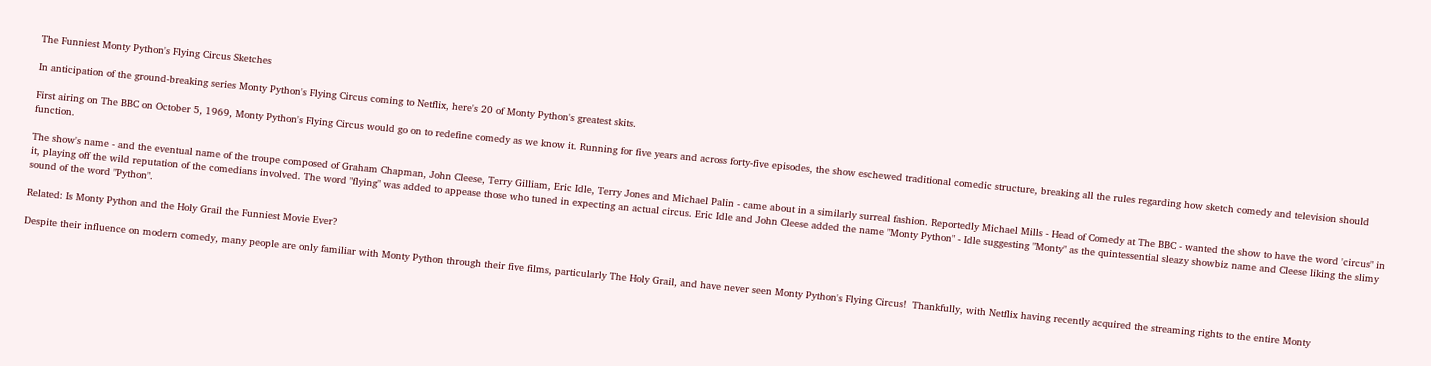The Funniest Monty Python's Flying Circus Sketches

In anticipation of the ground-breaking series Monty Python's Flying Circus coming to Netflix, here's 20 of Monty Python's greatest skits.

First airing on The BBC on October 5, 1969, Monty Python's Flying Circus would go on to redefine comedy as we know it. Running for five years and across forty-five episodes, the show eschewed traditional comedic structure, breaking all the rules regarding how sketch comedy and television should function.

The show's name - and the eventual name of the troupe composed of Graham Chapman, John Cleese, Terry Gilliam, Eric Idle, Terry Jones and Michael Palin - came about in a similarly surreal fashion. Reportedly Michael Mills - Head of Comedy at The BBC - wanted the show to have the word 'circus" in it, playing off the wild reputation of the comedians involved. The word "flying" was added to appease those who tuned in expecting an actual circus. Eric Idle and John Cleese added the name "Monty Python" - Idle suggesting "Monty" as the quintessential sleazy showbiz name and Cleese liking the slimy sound of the word "Python".

Related: Is Monty Python and the Holy Grail the Funniest Movie Ever?

Despite their influence on modern comedy, many people are only familiar with Monty Python through their five films, particularly The Holy Grail, and have never seen Monty Python's Flying Circus!  Thankfully, with Netflix having recently acquired the streaming rights to the entire Monty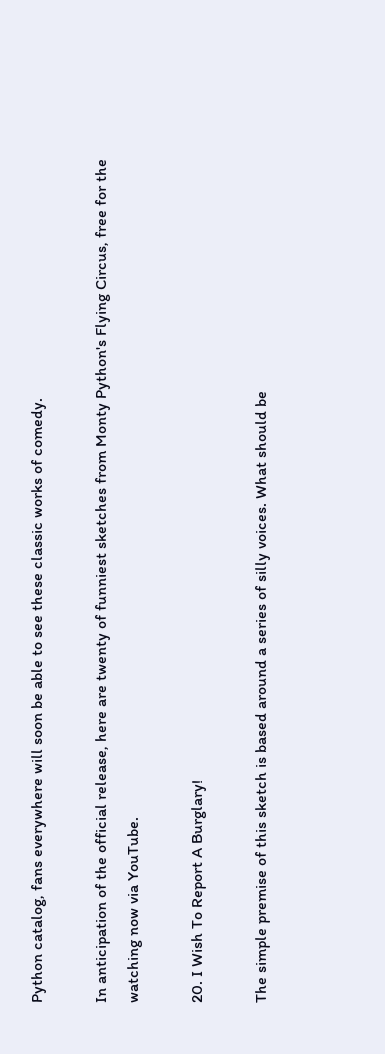Python catalog, fans everywhere will soon be able to see these classic works of comedy.

In anticipation of the official release, here are twenty of funniest sketches from Monty Python's Flying Circus, free for the watching now via YouTube.

20. I Wish To Report A Burglary!

The simple premise of this sketch is based around a series of silly voices. What should be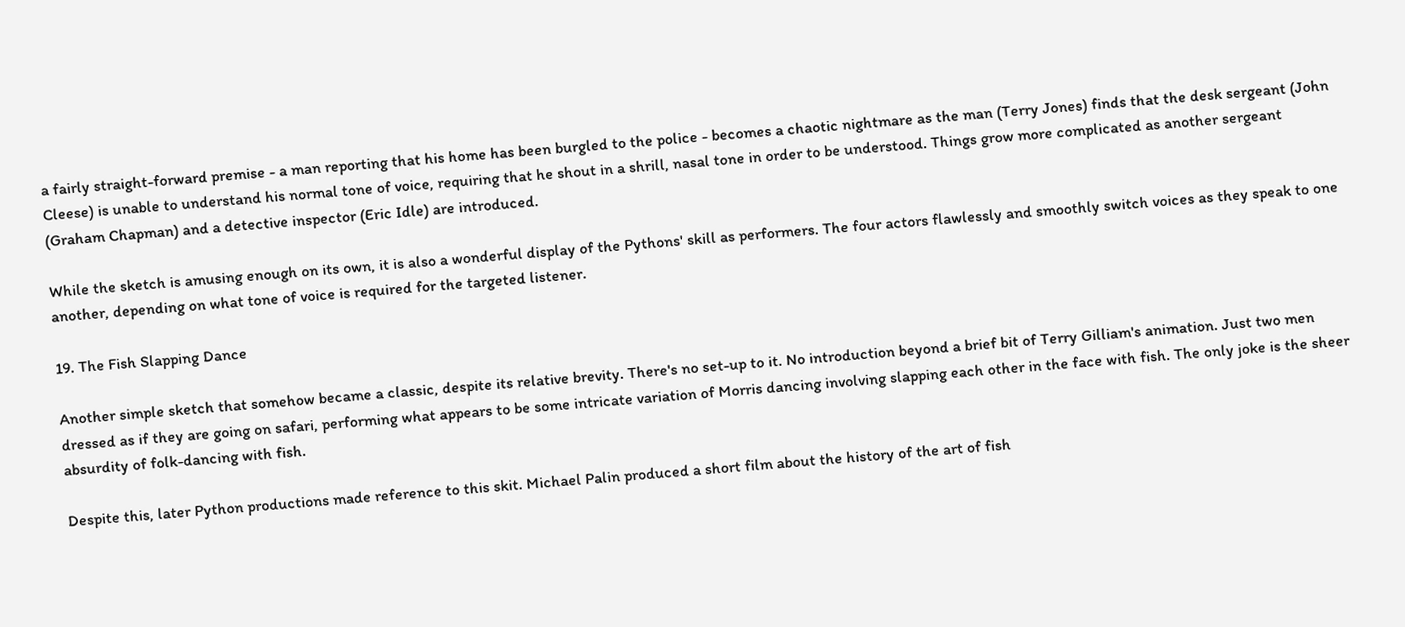a fairly straight-forward premise - a man reporting that his home has been burgled to the police - becomes a chaotic nightmare as the man (Terry Jones) finds that the desk sergeant (John Cleese) is unable to understand his normal tone of voice, requiring that he shout in a shrill, nasal tone in order to be understood. Things grow more complicated as another sergeant (Graham Chapman) and a detective inspector (Eric Idle) are introduced.

While the sketch is amusing enough on its own, it is also a wonderful display of the Pythons' skill as performers. The four actors flawlessly and smoothly switch voices as they speak to one another, depending on what tone of voice is required for the targeted listener.

19. The Fish Slapping Dance

Another simple sketch that somehow became a classic, despite its relative brevity. There's no set-up to it. No introduction beyond a brief bit of Terry Gilliam's animation. Just two men dressed as if they are going on safari, performing what appears to be some intricate variation of Morris dancing involving slapping each other in the face with fish. The only joke is the sheer absurdity of folk-dancing with fish.

Despite this, later Python productions made reference to this skit. Michael Palin produced a short film about the history of the art of fish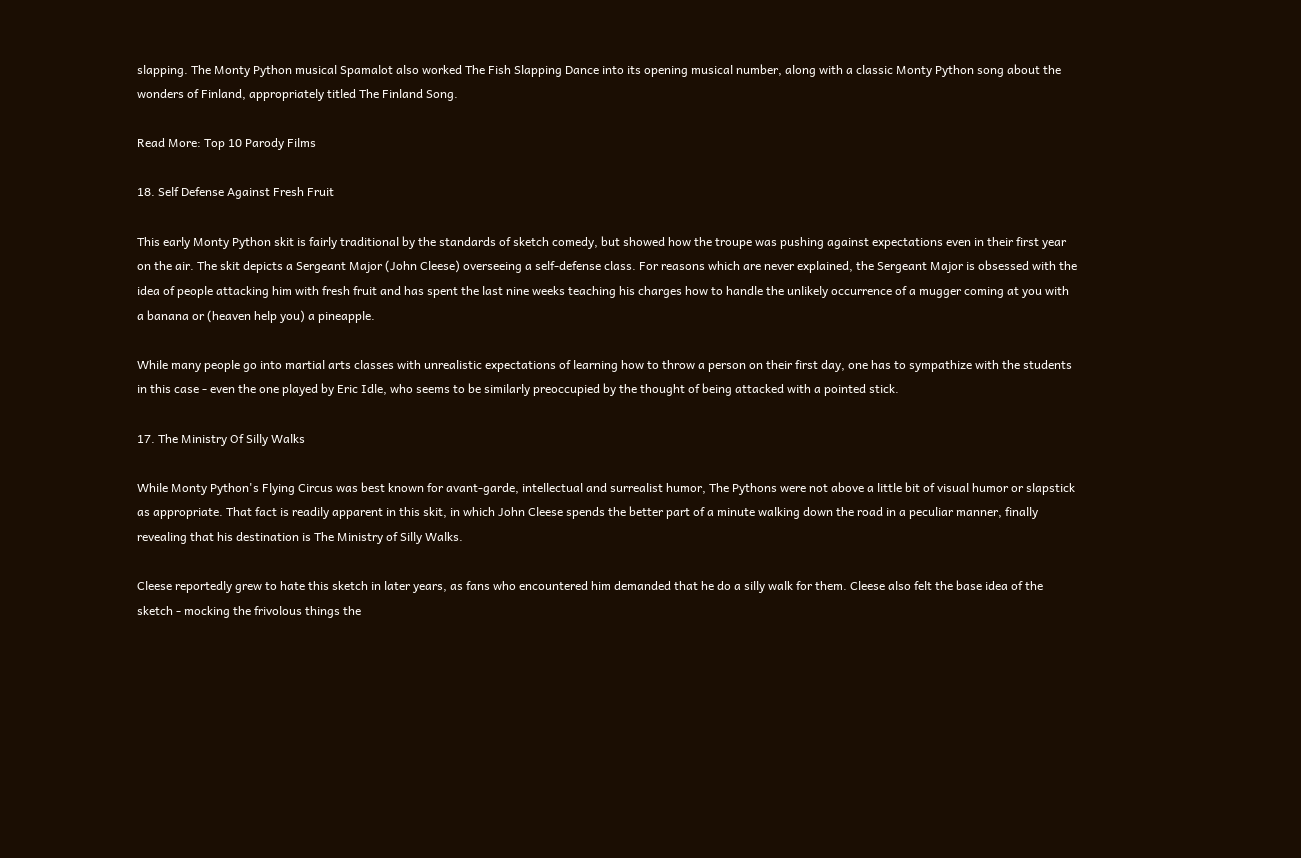slapping. The Monty Python musical Spamalot also worked The Fish Slapping Dance into its opening musical number, along with a classic Monty Python song about the wonders of Finland, appropriately titled The Finland Song.

Read More: Top 10 Parody Films

18. Self Defense Against Fresh Fruit

This early Monty Python skit is fairly traditional by the standards of sketch comedy, but showed how the troupe was pushing against expectations even in their first year on the air. The skit depicts a Sergeant Major (John Cleese) overseeing a self-defense class. For reasons which are never explained, the Sergeant Major is obsessed with the idea of people attacking him with fresh fruit and has spent the last nine weeks teaching his charges how to handle the unlikely occurrence of a mugger coming at you with a banana or (heaven help you) a pineapple.

While many people go into martial arts classes with unrealistic expectations of learning how to throw a person on their first day, one has to sympathize with the students in this case - even the one played by Eric Idle, who seems to be similarly preoccupied by the thought of being attacked with a pointed stick.

17. The Ministry Of Silly Walks

While Monty Python's Flying Circus was best known for avant-garde, intellectual and surrealist humor, The Pythons were not above a little bit of visual humor or slapstick as appropriate. That fact is readily apparent in this skit, in which John Cleese spends the better part of a minute walking down the road in a peculiar manner, finally revealing that his destination is The Ministry of Silly Walks.

Cleese reportedly grew to hate this sketch in later years, as fans who encountered him demanded that he do a silly walk for them. Cleese also felt the base idea of the sketch - mocking the frivolous things the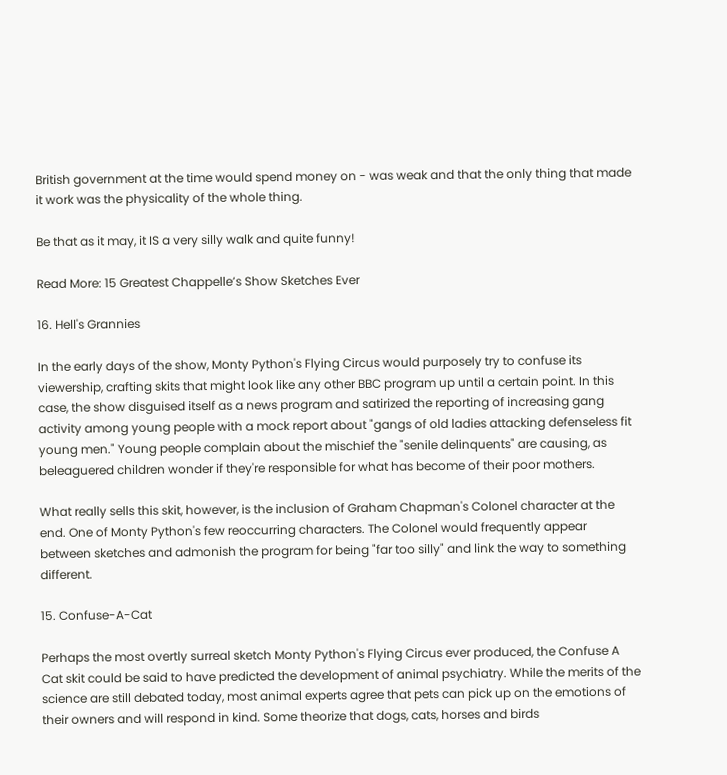British government at the time would spend money on - was weak and that the only thing that made it work was the physicality of the whole thing.

Be that as it may, it IS a very silly walk and quite funny!

Read More: 15 Greatest Chappelle’s Show Sketches Ever

16. Hell's Grannies

In the early days of the show, Monty Python's Flying Circus would purposely try to confuse its viewership, crafting skits that might look like any other BBC program up until a certain point. In this case, the show disguised itself as a news program and satirized the reporting of increasing gang activity among young people with a mock report about "gangs of old ladies attacking defenseless fit young men." Young people complain about the mischief the "senile delinquents" are causing, as beleaguered children wonder if they're responsible for what has become of their poor mothers.

What really sells this skit, however, is the inclusion of Graham Chapman's Colonel character at the end. One of Monty Python's few reoccurring characters. The Colonel would frequently appear between sketches and admonish the program for being "far too silly" and link the way to something different.

15. Confuse-A-Cat

Perhaps the most overtly surreal sketch Monty Python's Flying Circus ever produced, the Confuse A Cat skit could be said to have predicted the development of animal psychiatry. While the merits of the science are still debated today, most animal experts agree that pets can pick up on the emotions of their owners and will respond in kind. Some theorize that dogs, cats, horses and birds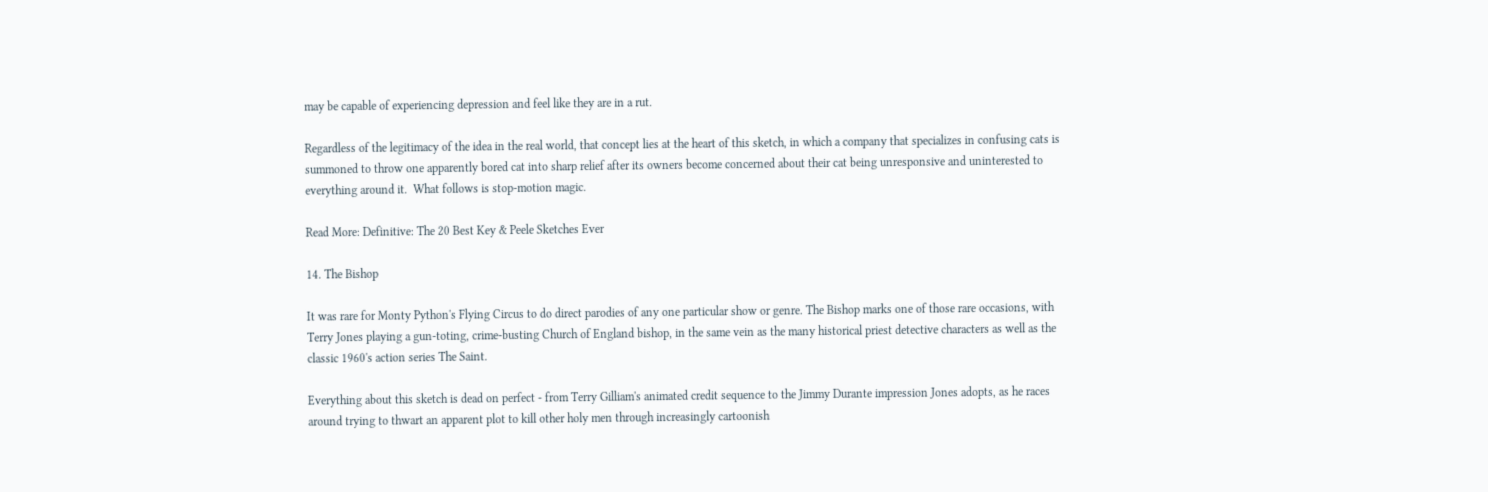may be capable of experiencing depression and feel like they are in a rut.

Regardless of the legitimacy of the idea in the real world, that concept lies at the heart of this sketch, in which a company that specializes in confusing cats is summoned to throw one apparently bored cat into sharp relief after its owners become concerned about their cat being unresponsive and uninterested to everything around it.  What follows is stop-motion magic.

Read More: Definitive: The 20 Best Key & Peele Sketches Ever

14. The Bishop

It was rare for Monty Python's Flying Circus to do direct parodies of any one particular show or genre. The Bishop marks one of those rare occasions, with Terry Jones playing a gun-toting, crime-busting Church of England bishop, in the same vein as the many historical priest detective characters as well as the classic 1960's action series The Saint.

Everything about this sketch is dead on perfect - from Terry Gilliam's animated credit sequence to the Jimmy Durante impression Jones adopts, as he races around trying to thwart an apparent plot to kill other holy men through increasingly cartoonish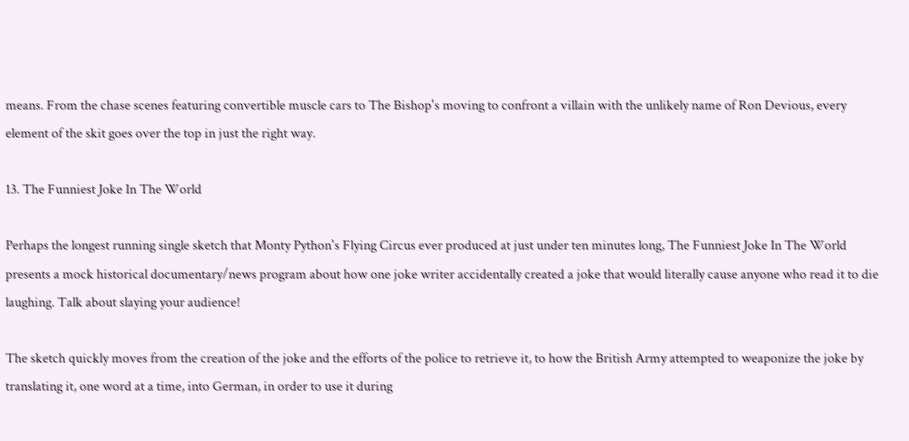means. From the chase scenes featuring convertible muscle cars to The Bishop's moving to confront a villain with the unlikely name of Ron Devious, every element of the skit goes over the top in just the right way.

13. The Funniest Joke In The World

Perhaps the longest running single sketch that Monty Python's Flying Circus ever produced at just under ten minutes long, The Funniest Joke In The World presents a mock historical documentary/news program about how one joke writer accidentally created a joke that would literally cause anyone who read it to die laughing. Talk about slaying your audience!

The sketch quickly moves from the creation of the joke and the efforts of the police to retrieve it, to how the British Army attempted to weaponize the joke by translating it, one word at a time, into German, in order to use it during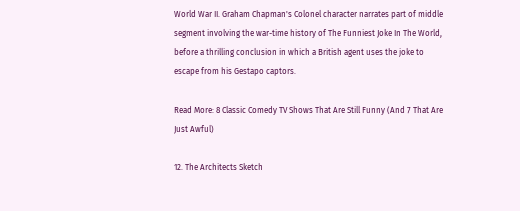World War II. Graham Chapman's Colonel character narrates part of middle segment involving the war-time history of The Funniest Joke In The World, before a thrilling conclusion in which a British agent uses the joke to escape from his Gestapo captors.

Read More: 8 Classic Comedy TV Shows That Are Still Funny (And 7 That Are Just Awful)

12. The Architects Sketch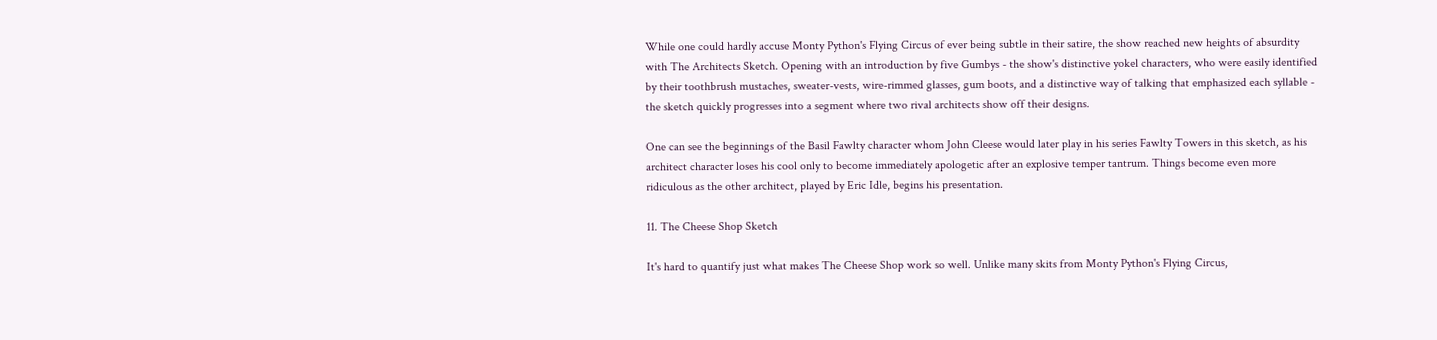While one could hardly accuse Monty Python's Flying Circus of ever being subtle in their satire, the show reached new heights of absurdity with The Architects Sketch. Opening with an introduction by five Gumbys - the show's distinctive yokel characters, who were easily identified by their toothbrush mustaches, sweater-vests, wire-rimmed glasses, gum boots, and a distinctive way of talking that emphasized each syllable - the sketch quickly progresses into a segment where two rival architects show off their designs.

One can see the beginnings of the Basil Fawlty character whom John Cleese would later play in his series Fawlty Towers in this sketch, as his architect character loses his cool only to become immediately apologetic after an explosive temper tantrum. Things become even more ridiculous as the other architect, played by Eric Idle, begins his presentation.

11. The Cheese Shop Sketch

It's hard to quantify just what makes The Cheese Shop work so well. Unlike many skits from Monty Python's Flying Circus,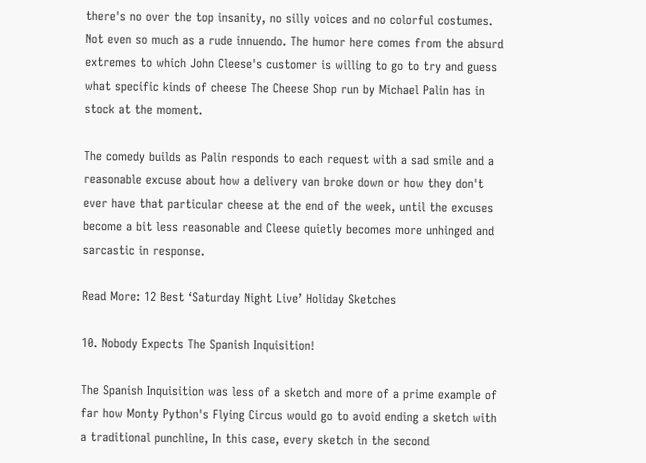there's no over the top insanity, no silly voices and no colorful costumes. Not even so much as a rude innuendo. The humor here comes from the absurd extremes to which John Cleese's customer is willing to go to try and guess what specific kinds of cheese The Cheese Shop run by Michael Palin has in stock at the moment.

The comedy builds as Palin responds to each request with a sad smile and a reasonable excuse about how a delivery van broke down or how they don't ever have that particular cheese at the end of the week, until the excuses become a bit less reasonable and Cleese quietly becomes more unhinged and sarcastic in response.

Read More: 12 Best ‘Saturday Night Live’ Holiday Sketches

10. Nobody Expects The Spanish Inquisition!

The Spanish Inquisition was less of a sketch and more of a prime example of far how Monty Python's Flying Circus would go to avoid ending a sketch with a traditional punchline, In this case, every sketch in the second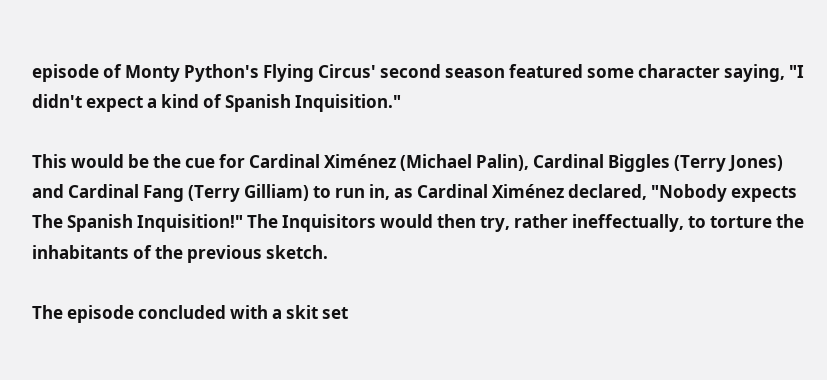episode of Monty Python's Flying Circus' second season featured some character saying, "I didn't expect a kind of Spanish Inquisition."

This would be the cue for Cardinal Ximénez (Michael Palin), Cardinal Biggles (Terry Jones) and Cardinal Fang (Terry Gilliam) to run in, as Cardinal Ximénez declared, "Nobody expects The Spanish Inquisition!" The Inquisitors would then try, rather ineffectually, to torture the inhabitants of the previous sketch.

The episode concluded with a skit set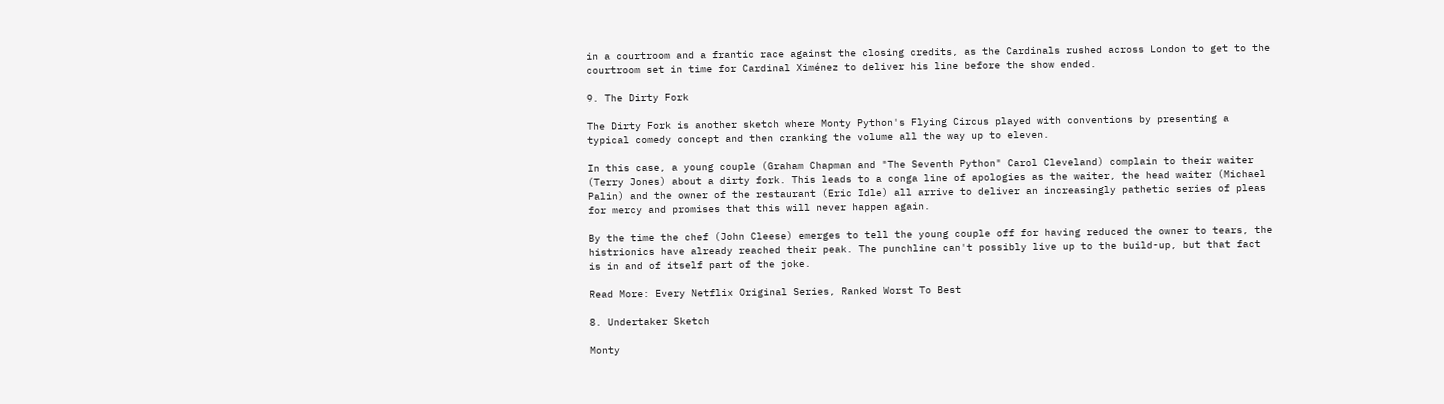in a courtroom and a frantic race against the closing credits, as the Cardinals rushed across London to get to the courtroom set in time for Cardinal Ximénez to deliver his line before the show ended.

9. The Dirty Fork

The Dirty Fork is another sketch where Monty Python's Flying Circus played with conventions by presenting a typical comedy concept and then cranking the volume all the way up to eleven.

In this case, a young couple (Graham Chapman and "The Seventh Python" Carol Cleveland) complain to their waiter (Terry Jones) about a dirty fork. This leads to a conga line of apologies as the waiter, the head waiter (Michael Palin) and the owner of the restaurant (Eric Idle) all arrive to deliver an increasingly pathetic series of pleas for mercy and promises that this will never happen again.

By the time the chef (John Cleese) emerges to tell the young couple off for having reduced the owner to tears, the histrionics have already reached their peak. The punchline can't possibly live up to the build-up, but that fact is in and of itself part of the joke.

Read More: Every Netflix Original Series, Ranked Worst To Best

8. Undertaker Sketch

Monty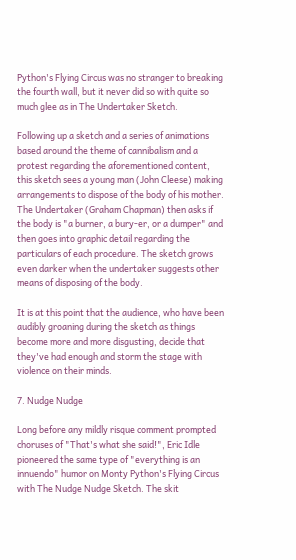Python's Flying Circus was no stranger to breaking the fourth wall, but it never did so with quite so much glee as in The Undertaker Sketch.

Following up a sketch and a series of animations based around the theme of cannibalism and a protest regarding the aforementioned content, this sketch sees a young man (John Cleese) making arrangements to dispose of the body of his mother. The Undertaker (Graham Chapman) then asks if the body is "a burner, a bury-er, or a dumper" and then goes into graphic detail regarding the particulars of each procedure. The sketch grows even darker when the undertaker suggests other means of disposing of the body.

It is at this point that the audience, who have been audibly groaning during the sketch as things become more and more disgusting, decide that they've had enough and storm the stage with violence on their minds.

7. Nudge Nudge

Long before any mildly risque comment prompted choruses of "That's what she said!", Eric Idle pioneered the same type of "everything is an innuendo" humor on Monty Python's Flying Circus with The Nudge Nudge Sketch. The skit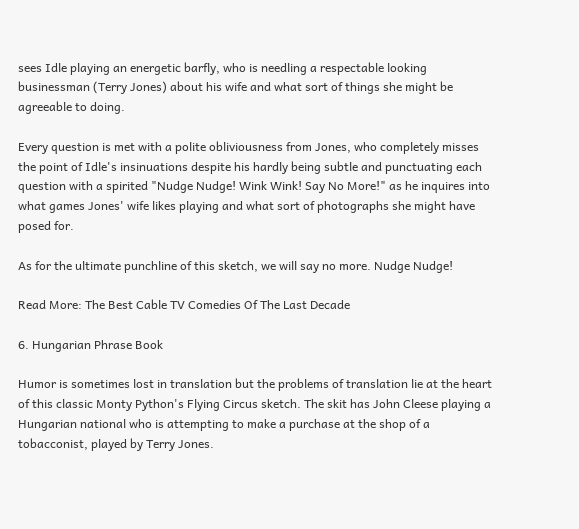sees Idle playing an energetic barfly, who is needling a respectable looking businessman (Terry Jones) about his wife and what sort of things she might be agreeable to doing.

Every question is met with a polite obliviousness from Jones, who completely misses the point of Idle's insinuations despite his hardly being subtle and punctuating each question with a spirited "Nudge Nudge! Wink Wink! Say No More!" as he inquires into what games Jones' wife likes playing and what sort of photographs she might have posed for.

As for the ultimate punchline of this sketch, we will say no more. Nudge Nudge!

Read More: The Best Cable TV Comedies Of The Last Decade

6. Hungarian Phrase Book

Humor is sometimes lost in translation but the problems of translation lie at the heart of this classic Monty Python's Flying Circus sketch. The skit has John Cleese playing a Hungarian national who is attempting to make a purchase at the shop of a tobacconist, played by Terry Jones.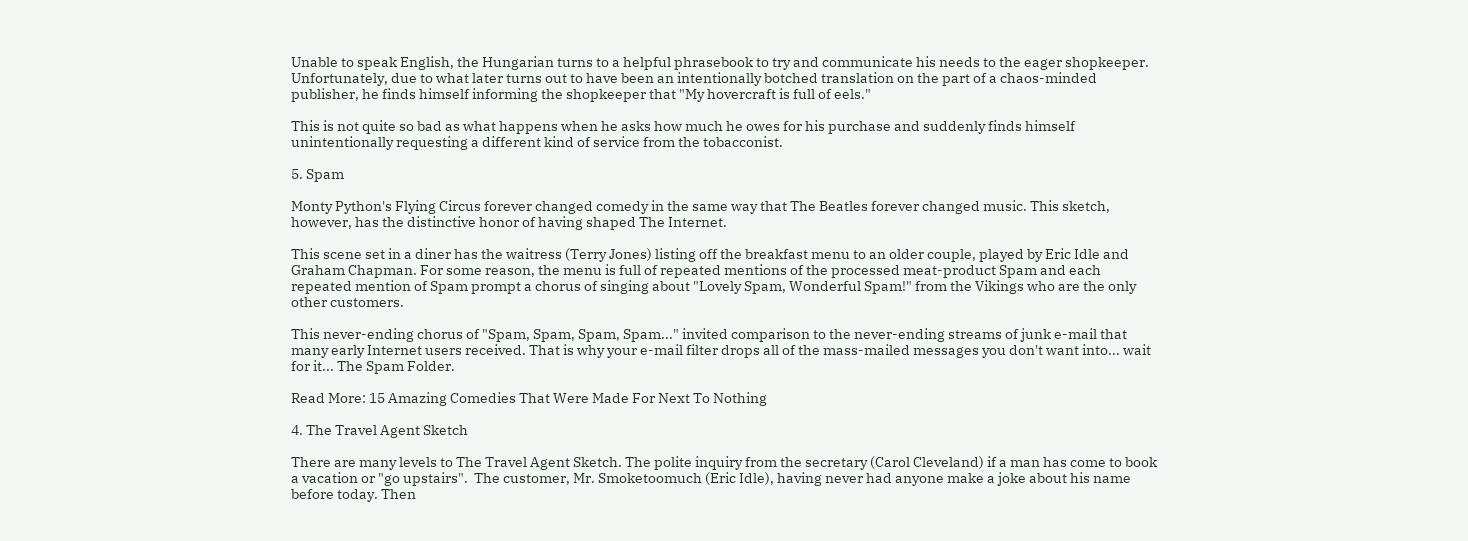Unable to speak English, the Hungarian turns to a helpful phrasebook to try and communicate his needs to the eager shopkeeper. Unfortunately, due to what later turns out to have been an intentionally botched translation on the part of a chaos-minded publisher, he finds himself informing the shopkeeper that "My hovercraft is full of eels."

This is not quite so bad as what happens when he asks how much he owes for his purchase and suddenly finds himself unintentionally requesting a different kind of service from the tobacconist.

5. Spam

Monty Python's Flying Circus forever changed comedy in the same way that The Beatles forever changed music. This sketch, however, has the distinctive honor of having shaped The Internet.

This scene set in a diner has the waitress (Terry Jones) listing off the breakfast menu to an older couple, played by Eric Idle and Graham Chapman. For some reason, the menu is full of repeated mentions of the processed meat-product Spam and each repeated mention of Spam prompt a chorus of singing about "Lovely Spam, Wonderful Spam!" from the Vikings who are the only other customers.

This never-ending chorus of "Spam, Spam, Spam, Spam..." invited comparison to the never-ending streams of junk e-mail that many early Internet users received. That is why your e-mail filter drops all of the mass-mailed messages you don't want into... wait for it... The Spam Folder.

Read More: 15 Amazing Comedies That Were Made For Next To Nothing

4. The Travel Agent Sketch

There are many levels to The Travel Agent Sketch. The polite inquiry from the secretary (Carol Cleveland) if a man has come to book a vacation or "go upstairs".  The customer, Mr. Smoketoomuch (Eric Idle), having never had anyone make a joke about his name before today. Then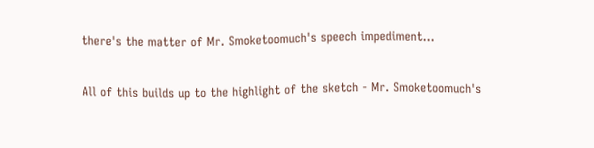there's the matter of Mr. Smoketoomuch's speech impediment...

All of this builds up to the highlight of the sketch - Mr. Smoketoomuch's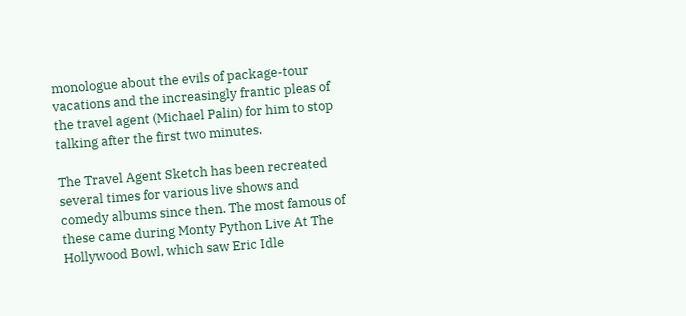monologue about the evils of package-tour vacations and the increasingly frantic pleas of the travel agent (Michael Palin) for him to stop talking after the first two minutes.

The Travel Agent Sketch has been recreated several times for various live shows and comedy albums since then. The most famous of these came during Monty Python Live At The Hollywood Bowl, which saw Eric Idle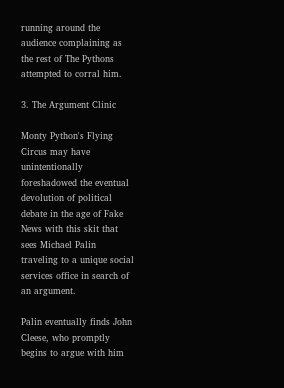running around the audience complaining as the rest of The Pythons attempted to corral him.

3. The Argument Clinic

Monty Python's Flying Circus may have unintentionally foreshadowed the eventual devolution of political debate in the age of Fake News with this skit that sees Michael Palin traveling to a unique social services office in search of an argument.

Palin eventually finds John Cleese, who promptly begins to argue with him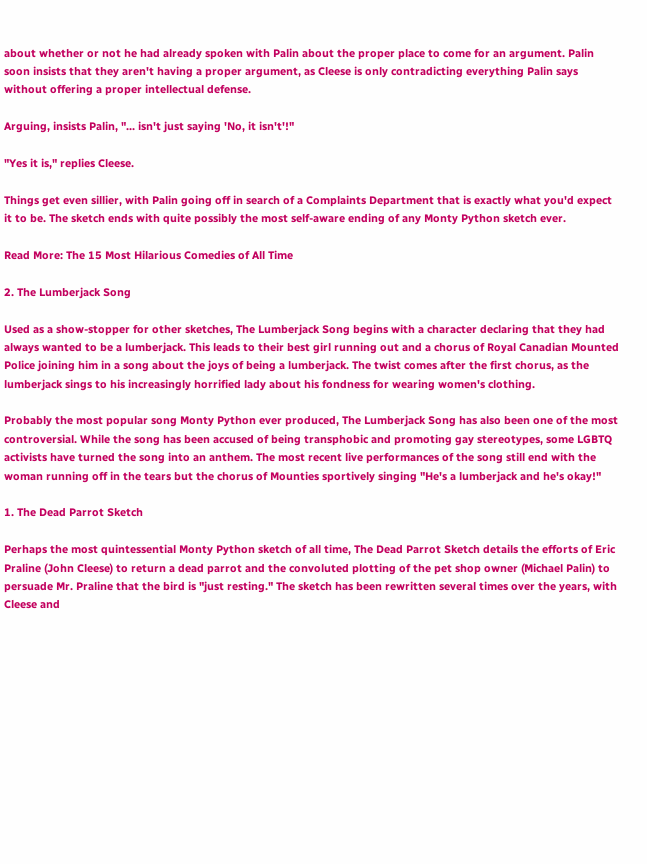about whether or not he had already spoken with Palin about the proper place to come for an argument. Palin soon insists that they aren't having a proper argument, as Cleese is only contradicting everything Palin says without offering a proper intellectual defense.

Arguing, insists Palin, "... isn't just saying 'No, it isn't'!"

"Yes it is," replies Cleese.

Things get even sillier, with Palin going off in search of a Complaints Department that is exactly what you'd expect it to be. The sketch ends with quite possibly the most self-aware ending of any Monty Python sketch ever.

Read More: The 15 Most Hilarious Comedies of All Time

2. The Lumberjack Song

Used as a show-stopper for other sketches, The Lumberjack Song begins with a character declaring that they had always wanted to be a lumberjack. This leads to their best girl running out and a chorus of Royal Canadian Mounted Police joining him in a song about the joys of being a lumberjack. The twist comes after the first chorus, as the lumberjack sings to his increasingly horrified lady about his fondness for wearing women's clothing.

Probably the most popular song Monty Python ever produced, The Lumberjack Song has also been one of the most controversial. While the song has been accused of being transphobic and promoting gay stereotypes, some LGBTQ activists have turned the song into an anthem. The most recent live performances of the song still end with the woman running off in the tears but the chorus of Mounties sportively singing "He's a lumberjack and he's okay!"

1. The Dead Parrot Sketch

Perhaps the most quintessential Monty Python sketch of all time, The Dead Parrot Sketch details the efforts of Eric Praline (John Cleese) to return a dead parrot and the convoluted plotting of the pet shop owner (Michael Palin) to persuade Mr. Praline that the bird is "just resting." The sketch has been rewritten several times over the years, with Cleese and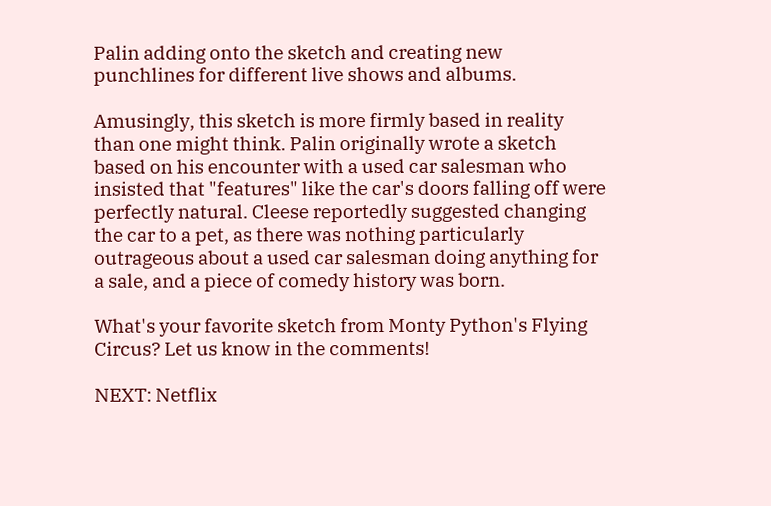Palin adding onto the sketch and creating new punchlines for different live shows and albums.

Amusingly, this sketch is more firmly based in reality than one might think. Palin originally wrote a sketch based on his encounter with a used car salesman who insisted that "features" like the car's doors falling off were perfectly natural. Cleese reportedly suggested changing the car to a pet, as there was nothing particularly outrageous about a used car salesman doing anything for a sale, and a piece of comedy history was born.

What's your favorite sketch from Monty Python's Flying Circus? Let us know in the comments!

NEXT: Netflix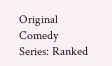Original Comedy Series: Ranked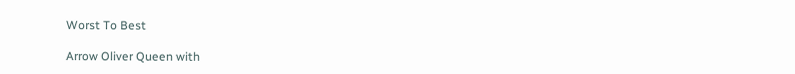Worst To Best

Arrow Oliver Queen with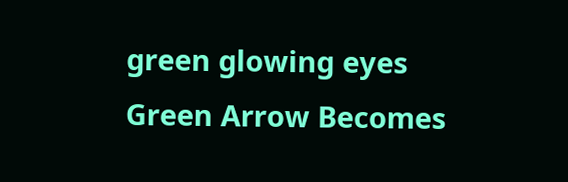green glowing eyes
Green Arrow Becomes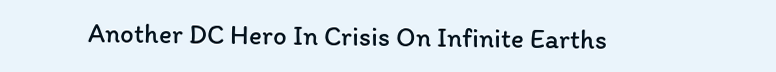Another DC Hero In Crisis On Infinite Earths